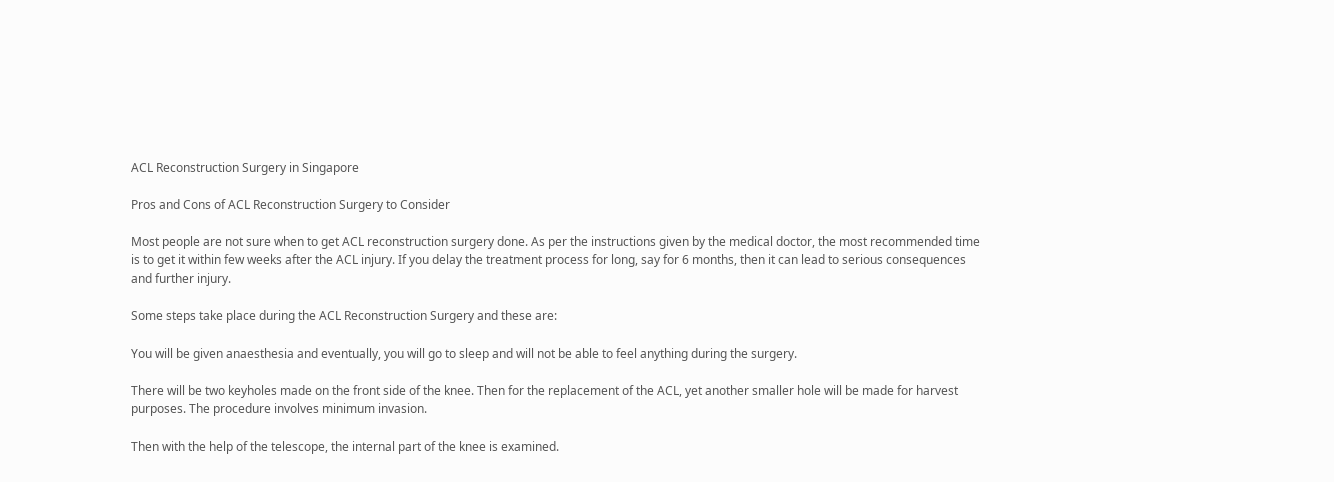ACL Reconstruction Surgery in Singapore

Pros and Cons of ACL Reconstruction Surgery to Consider

Most people are not sure when to get ACL reconstruction surgery done. As per the instructions given by the medical doctor, the most recommended time is to get it within few weeks after the ACL injury. If you delay the treatment process for long, say for 6 months, then it can lead to serious consequences and further injury.

Some steps take place during the ACL Reconstruction Surgery and these are:

You will be given anaesthesia and eventually, you will go to sleep and will not be able to feel anything during the surgery.

There will be two keyholes made on the front side of the knee. Then for the replacement of the ACL, yet another smaller hole will be made for harvest purposes. The procedure involves minimum invasion.

Then with the help of the telescope, the internal part of the knee is examined.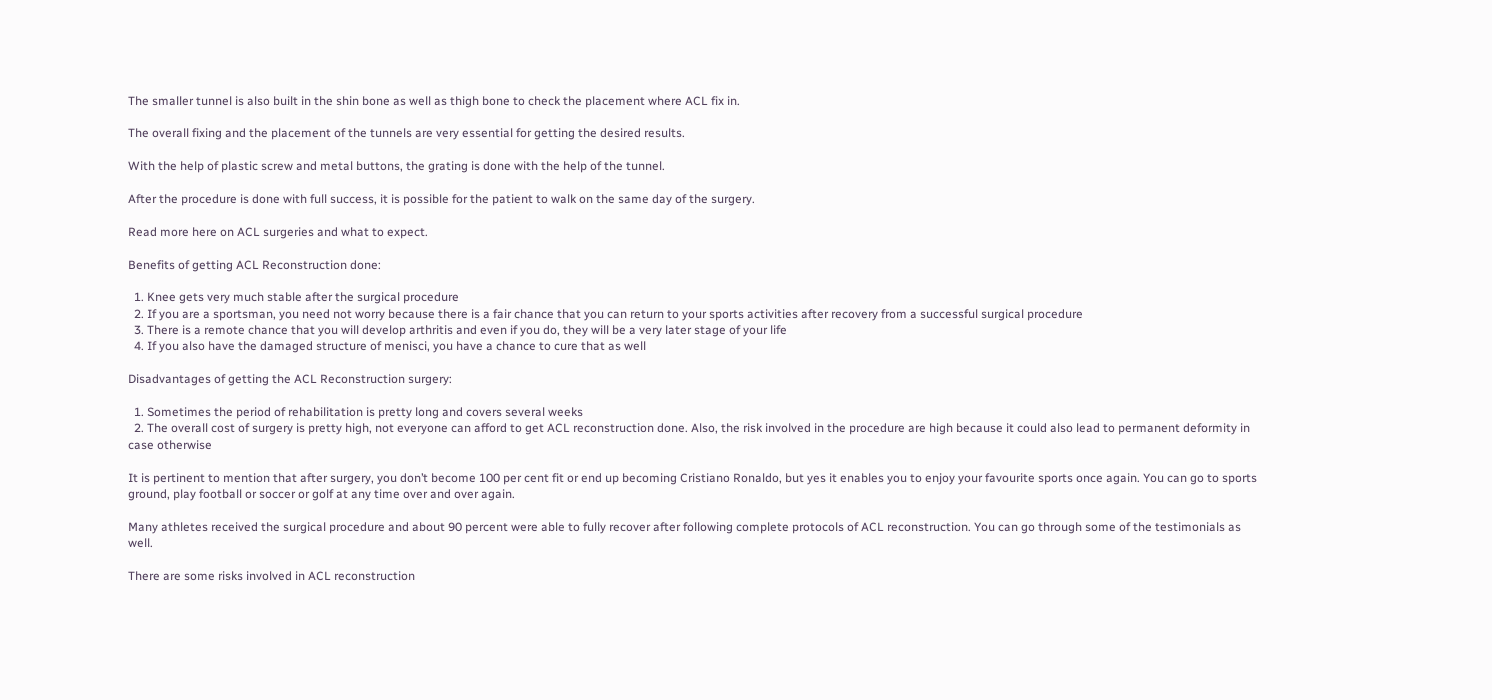The smaller tunnel is also built in the shin bone as well as thigh bone to check the placement where ACL fix in.

The overall fixing and the placement of the tunnels are very essential for getting the desired results.

With the help of plastic screw and metal buttons, the grating is done with the help of the tunnel.

After the procedure is done with full success, it is possible for the patient to walk on the same day of the surgery.

Read more here on ACL surgeries and what to expect.

Benefits of getting ACL Reconstruction done:

  1. Knee gets very much stable after the surgical procedure
  2. If you are a sportsman, you need not worry because there is a fair chance that you can return to your sports activities after recovery from a successful surgical procedure
  3. There is a remote chance that you will develop arthritis and even if you do, they will be a very later stage of your life
  4. If you also have the damaged structure of menisci, you have a chance to cure that as well

Disadvantages of getting the ACL Reconstruction surgery:

  1. Sometimes the period of rehabilitation is pretty long and covers several weeks
  2. The overall cost of surgery is pretty high, not everyone can afford to get ACL reconstruction done. Also, the risk involved in the procedure are high because it could also lead to permanent deformity in case otherwise

It is pertinent to mention that after surgery, you don’t become 100 per cent fit or end up becoming Cristiano Ronaldo, but yes it enables you to enjoy your favourite sports once again. You can go to sports ground, play football or soccer or golf at any time over and over again.

Many athletes received the surgical procedure and about 90 percent were able to fully recover after following complete protocols of ACL reconstruction. You can go through some of the testimonials as well.

There are some risks involved in ACL reconstruction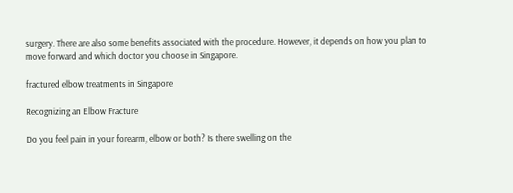surgery. There are also some benefits associated with the procedure. However, it depends on how you plan to move forward and which doctor you choose in Singapore.

fractured elbow treatments in Singapore

Recognizing an Elbow Fracture

Do you feel pain in your forearm, elbow or both? Is there swelling on the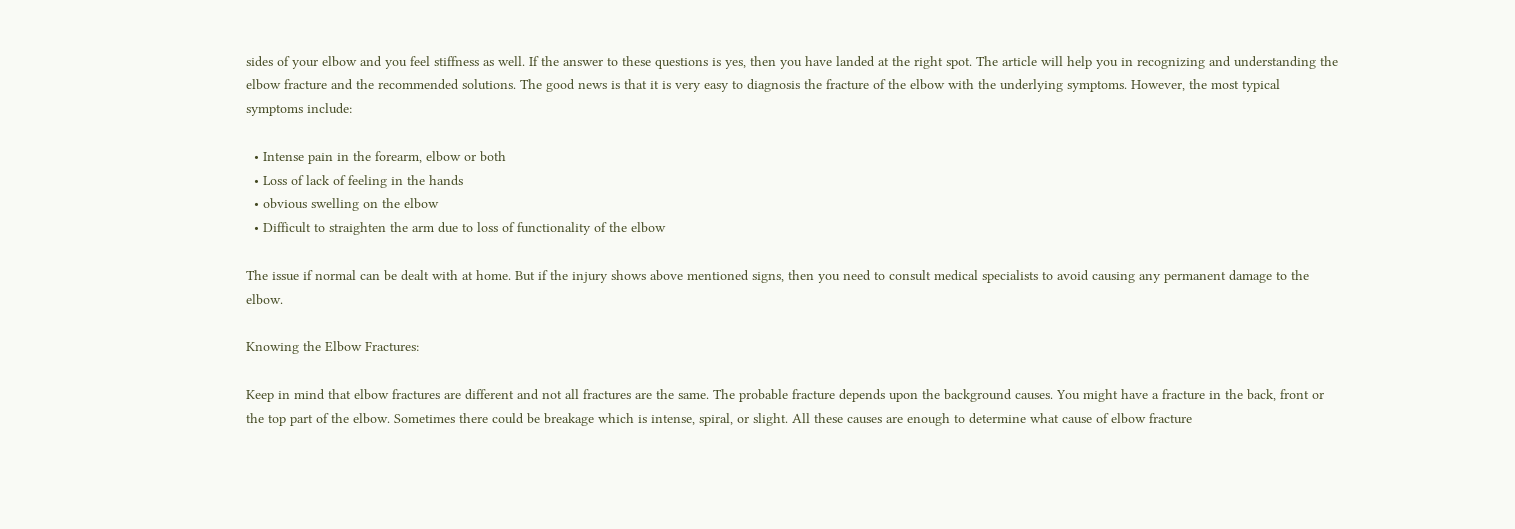sides of your elbow and you feel stiffness as well. If the answer to these questions is yes, then you have landed at the right spot. The article will help you in recognizing and understanding the elbow fracture and the recommended solutions. The good news is that it is very easy to diagnosis the fracture of the elbow with the underlying symptoms. However, the most typical symptoms include:

  • Intense pain in the forearm, elbow or both
  • Loss of lack of feeling in the hands
  • obvious swelling on the elbow
  • Difficult to straighten the arm due to loss of functionality of the elbow

The issue if normal can be dealt with at home. But if the injury shows above mentioned signs, then you need to consult medical specialists to avoid causing any permanent damage to the elbow.

Knowing the Elbow Fractures:

Keep in mind that elbow fractures are different and not all fractures are the same. The probable fracture depends upon the background causes. You might have a fracture in the back, front or the top part of the elbow. Sometimes there could be breakage which is intense, spiral, or slight. All these causes are enough to determine what cause of elbow fracture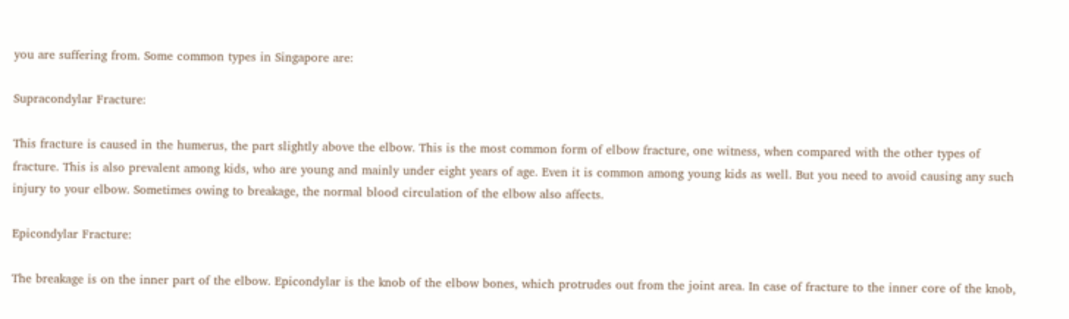you are suffering from. Some common types in Singapore are:

Supracondylar Fracture:

This fracture is caused in the humerus, the part slightly above the elbow. This is the most common form of elbow fracture, one witness, when compared with the other types of fracture. This is also prevalent among kids, who are young and mainly under eight years of age. Even it is common among young kids as well. But you need to avoid causing any such injury to your elbow. Sometimes owing to breakage, the normal blood circulation of the elbow also affects.

Epicondylar Fracture:

The breakage is on the inner part of the elbow. Epicondylar is the knob of the elbow bones, which protrudes out from the joint area. In case of fracture to the inner core of the knob,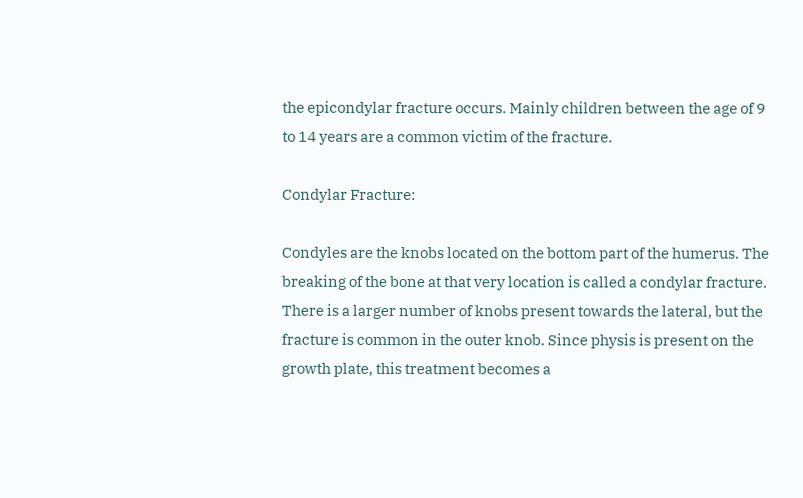the epicondylar fracture occurs. Mainly children between the age of 9 to 14 years are a common victim of the fracture.

Condylar Fracture:

Condyles are the knobs located on the bottom part of the humerus. The breaking of the bone at that very location is called a condylar fracture. There is a larger number of knobs present towards the lateral, but the fracture is common in the outer knob. Since physis is present on the growth plate, this treatment becomes a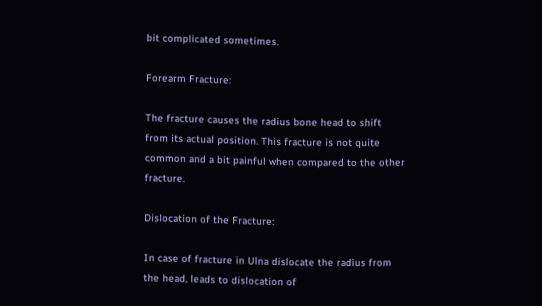bit complicated sometimes.

Forearm Fracture:

The fracture causes the radius bone head to shift from its actual position. This fracture is not quite common and a bit painful when compared to the other fracture.

Dislocation of the Fracture:

In case of fracture in Ulna dislocate the radius from the head, leads to dislocation of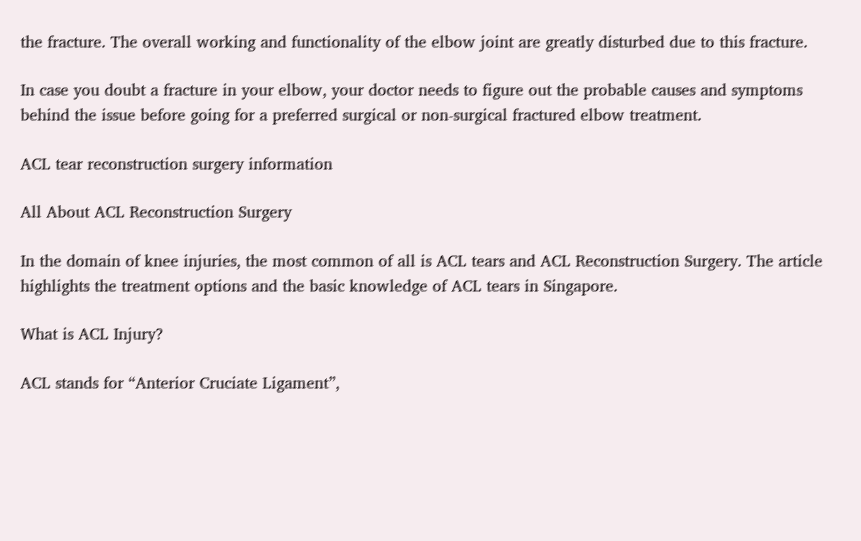the fracture. The overall working and functionality of the elbow joint are greatly disturbed due to this fracture.

In case you doubt a fracture in your elbow, your doctor needs to figure out the probable causes and symptoms behind the issue before going for a preferred surgical or non-surgical fractured elbow treatment.

ACL tear reconstruction surgery information

All About ACL Reconstruction Surgery

In the domain of knee injuries, the most common of all is ACL tears and ACL Reconstruction Surgery. The article highlights the treatment options and the basic knowledge of ACL tears in Singapore.

What is ACL Injury?

ACL stands for “Anterior Cruciate Ligament”,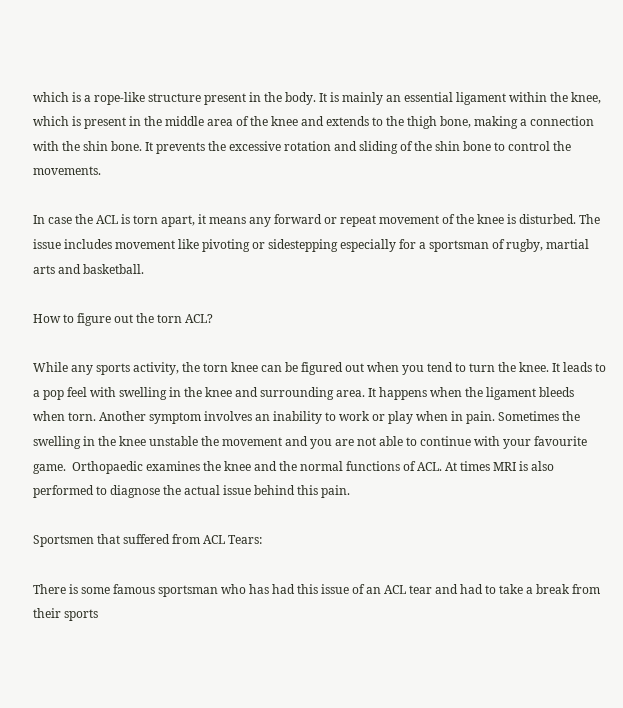which is a rope-like structure present in the body. It is mainly an essential ligament within the knee, which is present in the middle area of the knee and extends to the thigh bone, making a connection with the shin bone. It prevents the excessive rotation and sliding of the shin bone to control the movements.

In case the ACL is torn apart, it means any forward or repeat movement of the knee is disturbed. The issue includes movement like pivoting or sidestepping especially for a sportsman of rugby, martial arts and basketball.

How to figure out the torn ACL?

While any sports activity, the torn knee can be figured out when you tend to turn the knee. It leads to a pop feel with swelling in the knee and surrounding area. It happens when the ligament bleeds when torn. Another symptom involves an inability to work or play when in pain. Sometimes the swelling in the knee unstable the movement and you are not able to continue with your favourite game.  Orthopaedic examines the knee and the normal functions of ACL. At times MRI is also performed to diagnose the actual issue behind this pain.

Sportsmen that suffered from ACL Tears:

There is some famous sportsman who has had this issue of an ACL tear and had to take a break from their sports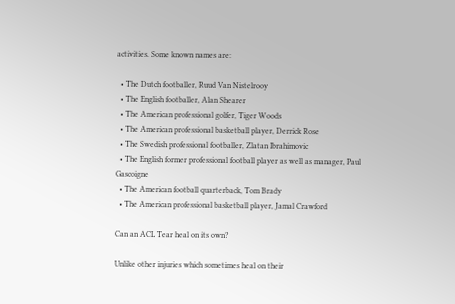activities. Some known names are:

  • The Dutch footballer, Ruud Van Nistelrooy
  • The English footballer, Alan Shearer
  • The American professional golfer, Tiger Woods
  • The American professional basketball player, Derrick Rose
  • The Swedish professional footballer, Zlatan Ibrahimovic
  • The English former professional football player as well as manager, Paul Gascoigne
  • The American football quarterback, Tom Brady
  • The American professional basketball player, Jamal Crawford

Can an ACL Tear heal on its own?

Unlike other injuries which sometimes heal on their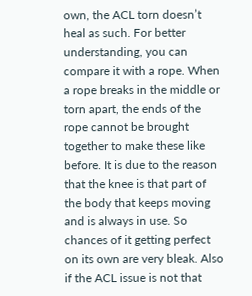own, the ACL torn doesn’t heal as such. For better understanding, you can compare it with a rope. When a rope breaks in the middle or torn apart, the ends of the rope cannot be brought together to make these like before. It is due to the reason that the knee is that part of the body that keeps moving and is always in use. So chances of it getting perfect on its own are very bleak. Also if the ACL issue is not that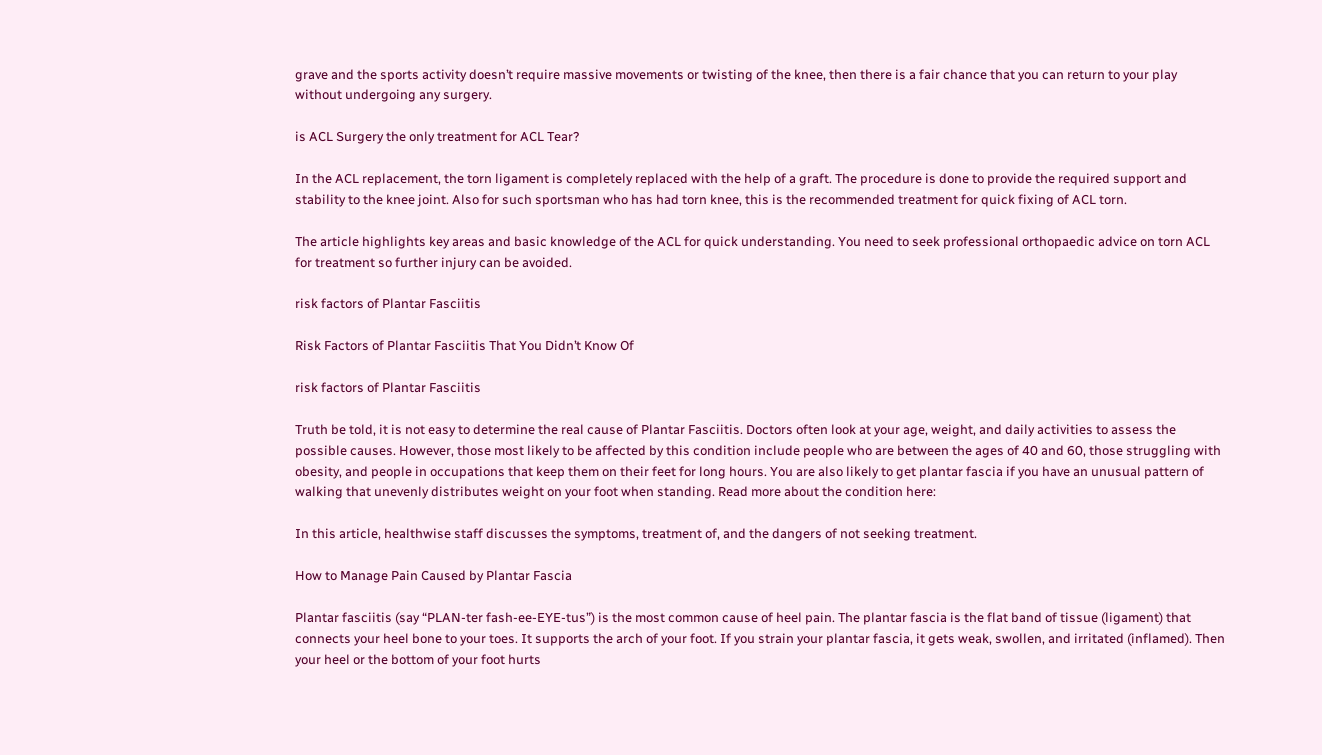grave and the sports activity doesn’t require massive movements or twisting of the knee, then there is a fair chance that you can return to your play without undergoing any surgery.

is ACL Surgery the only treatment for ACL Tear?

In the ACL replacement, the torn ligament is completely replaced with the help of a graft. The procedure is done to provide the required support and stability to the knee joint. Also for such sportsman who has had torn knee, this is the recommended treatment for quick fixing of ACL torn.

The article highlights key areas and basic knowledge of the ACL for quick understanding. You need to seek professional orthopaedic advice on torn ACL for treatment so further injury can be avoided.

risk factors of Plantar Fasciitis

Risk Factors of Plantar Fasciitis That You Didn’t Know Of

risk factors of Plantar Fasciitis

Truth be told, it is not easy to determine the real cause of Plantar Fasciitis. Doctors often look at your age, weight, and daily activities to assess the possible causes. However, those most likely to be affected by this condition include people who are between the ages of 40 and 60, those struggling with obesity, and people in occupations that keep them on their feet for long hours. You are also likely to get plantar fascia if you have an unusual pattern of walking that unevenly distributes weight on your foot when standing. Read more about the condition here:

In this article, healthwise staff discusses the symptoms, treatment of, and the dangers of not seeking treatment.

How to Manage Pain Caused by Plantar Fascia

Plantar fasciitis (say “PLAN-ter fash-ee-EYE-tus”) is the most common cause of heel pain. The plantar fascia is the flat band of tissue (ligament) that connects your heel bone to your toes. It supports the arch of your foot. If you strain your plantar fascia, it gets weak, swollen, and irritated (inflamed). Then your heel or the bottom of your foot hurts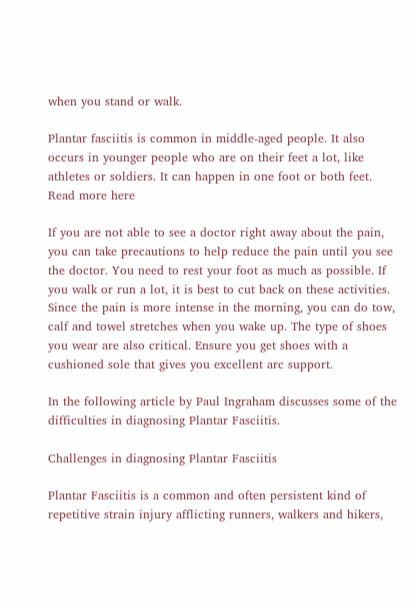when you stand or walk.

Plantar fasciitis is common in middle-aged people. It also occurs in younger people who are on their feet a lot, like athletes or soldiers. It can happen in one foot or both feet. Read more here

If you are not able to see a doctor right away about the pain, you can take precautions to help reduce the pain until you see the doctor. You need to rest your foot as much as possible. If you walk or run a lot, it is best to cut back on these activities. Since the pain is more intense in the morning, you can do tow, calf and towel stretches when you wake up. The type of shoes you wear are also critical. Ensure you get shoes with a cushioned sole that gives you excellent arc support.

In the following article by Paul Ingraham discusses some of the difficulties in diagnosing Plantar Fasciitis.

Challenges in diagnosing Plantar Fasciitis

Plantar Fasciitis is a common and often persistent kind of repetitive strain injury afflicting runners, walkers and hikers,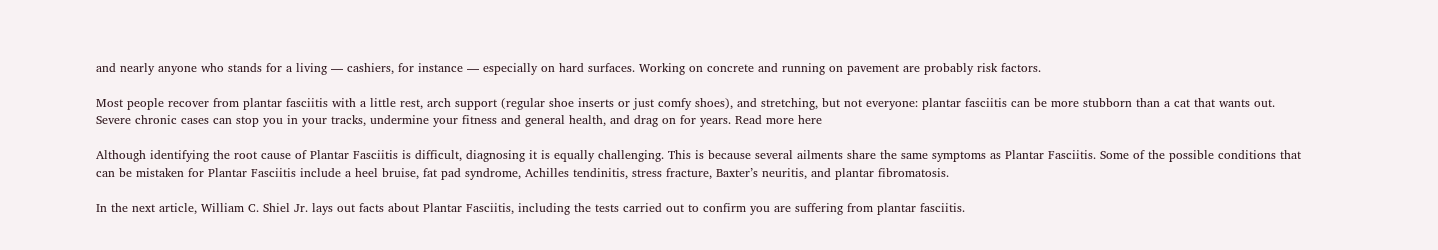and nearly anyone who stands for a living — cashiers, for instance — especially on hard surfaces. Working on concrete and running on pavement are probably risk factors.

Most people recover from plantar fasciitis with a little rest, arch support (regular shoe inserts or just comfy shoes), and stretching, but not everyone: plantar fasciitis can be more stubborn than a cat that wants out. Severe chronic cases can stop you in your tracks, undermine your fitness and general health, and drag on for years. Read more here

Although identifying the root cause of Plantar Fasciitis is difficult, diagnosing it is equally challenging. This is because several ailments share the same symptoms as Plantar Fasciitis. Some of the possible conditions that can be mistaken for Plantar Fasciitis include a heel bruise, fat pad syndrome, Achilles tendinitis, stress fracture, Baxter’s neuritis, and plantar fibromatosis.

In the next article, William C. Shiel Jr. lays out facts about Plantar Fasciitis, including the tests carried out to confirm you are suffering from plantar fasciitis.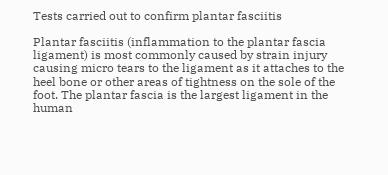Tests carried out to confirm plantar fasciitis

Plantar fasciitis (inflammation to the plantar fascia ligament) is most commonly caused by strain injury causing micro tears to the ligament as it attaches to the heel bone or other areas of tightness on the sole of the foot. The plantar fascia is the largest ligament in the human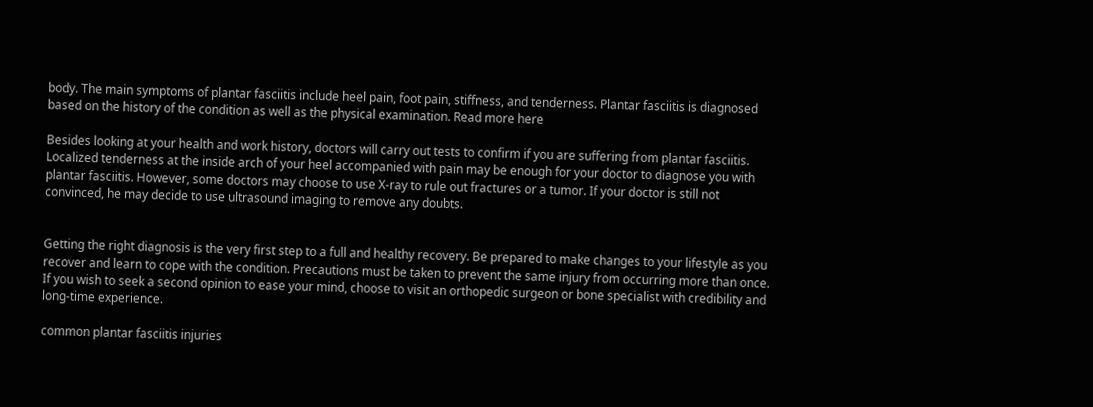body. The main symptoms of plantar fasciitis include heel pain, foot pain, stiffness, and tenderness. Plantar fasciitis is diagnosed based on the history of the condition as well as the physical examination. Read more here

Besides looking at your health and work history, doctors will carry out tests to confirm if you are suffering from plantar fasciitis. Localized tenderness at the inside arch of your heel accompanied with pain may be enough for your doctor to diagnose you with plantar fasciitis. However, some doctors may choose to use X-ray to rule out fractures or a tumor. If your doctor is still not convinced, he may decide to use ultrasound imaging to remove any doubts.


Getting the right diagnosis is the very first step to a full and healthy recovery. Be prepared to make changes to your lifestyle as you recover and learn to cope with the condition. Precautions must be taken to prevent the same injury from occurring more than once. If you wish to seek a second opinion to ease your mind, choose to visit an orthopedic surgeon or bone specialist with credibility and long-time experience.

common plantar fasciitis injuries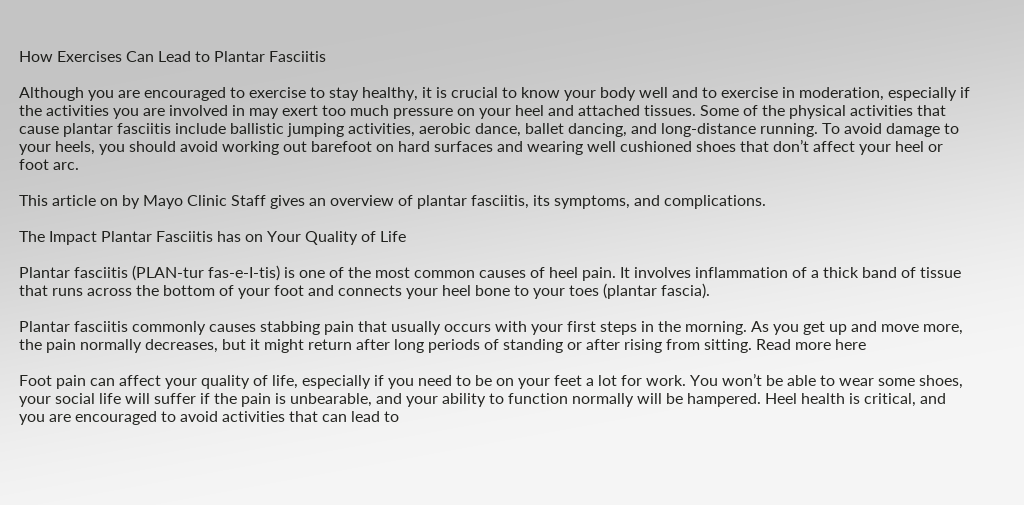How Exercises Can Lead to Plantar Fasciitis

Although you are encouraged to exercise to stay healthy, it is crucial to know your body well and to exercise in moderation, especially if the activities you are involved in may exert too much pressure on your heel and attached tissues. Some of the physical activities that cause plantar fasciitis include ballistic jumping activities, aerobic dance, ballet dancing, and long-distance running. To avoid damage to your heels, you should avoid working out barefoot on hard surfaces and wearing well cushioned shoes that don’t affect your heel or foot arc.

This article on by Mayo Clinic Staff gives an overview of plantar fasciitis, its symptoms, and complications.

The Impact Plantar Fasciitis has on Your Quality of Life

Plantar fasciitis (PLAN-tur fas-e-I-tis) is one of the most common causes of heel pain. It involves inflammation of a thick band of tissue that runs across the bottom of your foot and connects your heel bone to your toes (plantar fascia).

Plantar fasciitis commonly causes stabbing pain that usually occurs with your first steps in the morning. As you get up and move more, the pain normally decreases, but it might return after long periods of standing or after rising from sitting. Read more here

Foot pain can affect your quality of life, especially if you need to be on your feet a lot for work. You won’t be able to wear some shoes, your social life will suffer if the pain is unbearable, and your ability to function normally will be hampered. Heel health is critical, and you are encouraged to avoid activities that can lead to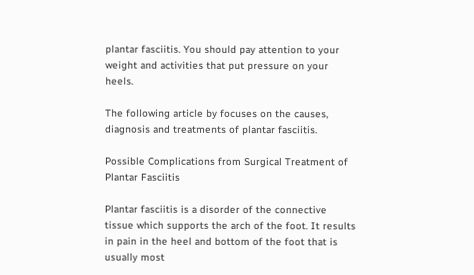plantar fasciitis. You should pay attention to your weight and activities that put pressure on your heels.

The following article by focuses on the causes, diagnosis and treatments of plantar fasciitis.

Possible Complications from Surgical Treatment of Plantar Fasciitis

Plantar fasciitis is a disorder of the connective tissue which supports the arch of the foot. It results in pain in the heel and bottom of the foot that is usually most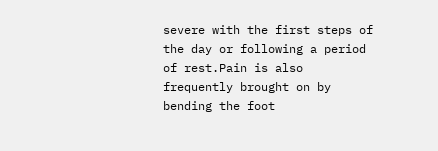severe with the first steps of the day or following a period of rest.Pain is also frequently brought on by bending the foot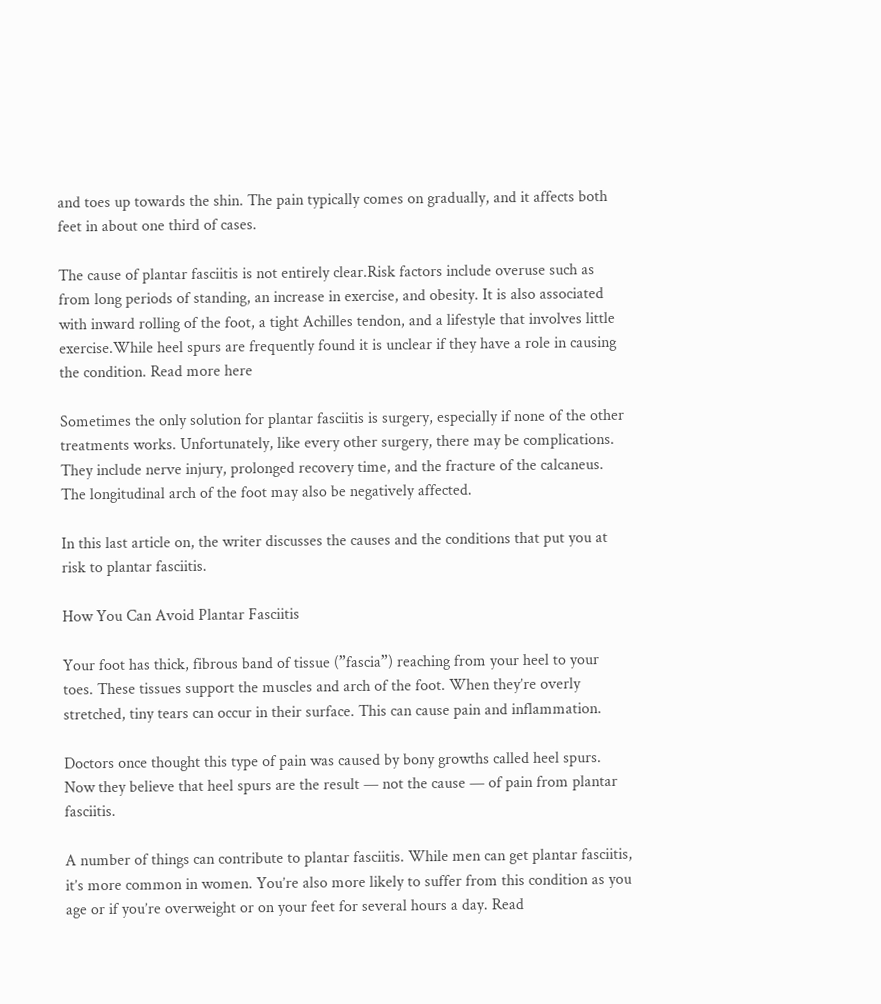and toes up towards the shin. The pain typically comes on gradually, and it affects both feet in about one third of cases.

The cause of plantar fasciitis is not entirely clear.Risk factors include overuse such as from long periods of standing, an increase in exercise, and obesity. It is also associated with inward rolling of the foot, a tight Achilles tendon, and a lifestyle that involves little exercise.While heel spurs are frequently found it is unclear if they have a role in causing the condition. Read more here

Sometimes the only solution for plantar fasciitis is surgery, especially if none of the other treatments works. Unfortunately, like every other surgery, there may be complications. They include nerve injury, prolonged recovery time, and the fracture of the calcaneus. The longitudinal arch of the foot may also be negatively affected.

In this last article on, the writer discusses the causes and the conditions that put you at risk to plantar fasciitis.

How You Can Avoid Plantar Fasciitis

Your foot has thick, fibrous band of tissue (”fascia”) reaching from your heel to your toes. These tissues support the muscles and arch of the foot. When they’re overly stretched, tiny tears can occur in their surface. This can cause pain and inflammation.

Doctors once thought this type of pain was caused by bony growths called heel spurs. Now they believe that heel spurs are the result — not the cause — of pain from plantar fasciitis.

A number of things can contribute to plantar fasciitis. While men can get plantar fasciitis, it’s more common in women. You’re also more likely to suffer from this condition as you age or if you’re overweight or on your feet for several hours a day. Read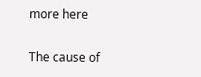more here

The cause of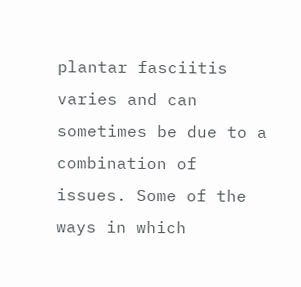plantar fasciitis varies and can sometimes be due to a combination of issues. Some of the ways in which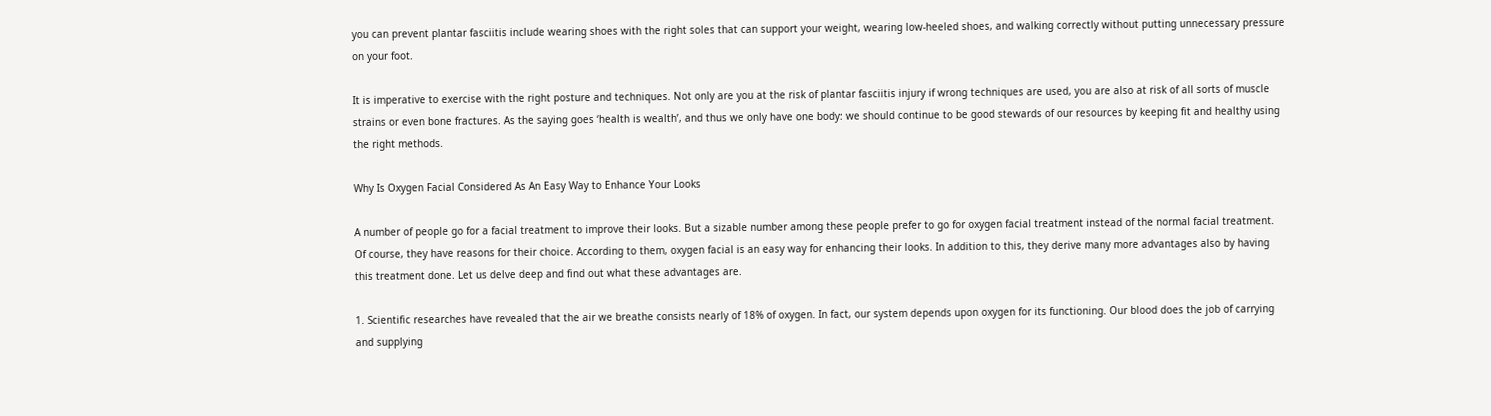you can prevent plantar fasciitis include wearing shoes with the right soles that can support your weight, wearing low-heeled shoes, and walking correctly without putting unnecessary pressure on your foot.

It is imperative to exercise with the right posture and techniques. Not only are you at the risk of plantar fasciitis injury if wrong techniques are used, you are also at risk of all sorts of muscle strains or even bone fractures. As the saying goes ‘health is wealth’, and thus we only have one body: we should continue to be good stewards of our resources by keeping fit and healthy using the right methods.

Why Is Oxygen Facial Considered As An Easy Way to Enhance Your Looks

A number of people go for a facial treatment to improve their looks. But a sizable number among these people prefer to go for oxygen facial treatment instead of the normal facial treatment. Of course, they have reasons for their choice. According to them, oxygen facial is an easy way for enhancing their looks. In addition to this, they derive many more advantages also by having this treatment done. Let us delve deep and find out what these advantages are.

1. Scientific researches have revealed that the air we breathe consists nearly of 18% of oxygen. In fact, our system depends upon oxygen for its functioning. Our blood does the job of carrying and supplying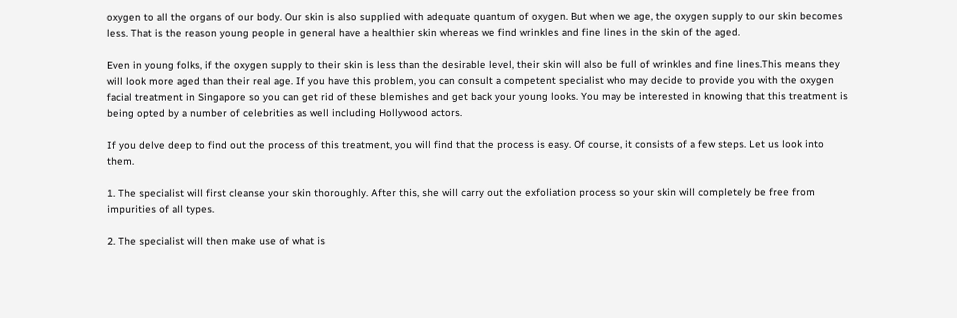oxygen to all the organs of our body. Our skin is also supplied with adequate quantum of oxygen. But when we age, the oxygen supply to our skin becomes less. That is the reason young people in general have a healthier skin whereas we find wrinkles and fine lines in the skin of the aged.

Even in young folks, if the oxygen supply to their skin is less than the desirable level, their skin will also be full of wrinkles and fine lines.This means they will look more aged than their real age. If you have this problem, you can consult a competent specialist who may decide to provide you with the oxygen facial treatment in Singapore so you can get rid of these blemishes and get back your young looks. You may be interested in knowing that this treatment is being opted by a number of celebrities as well including Hollywood actors.

If you delve deep to find out the process of this treatment, you will find that the process is easy. Of course, it consists of a few steps. Let us look into them.

1. The specialist will first cleanse your skin thoroughly. After this, she will carry out the exfoliation process so your skin will completely be free from impurities of all types.

2. The specialist will then make use of what is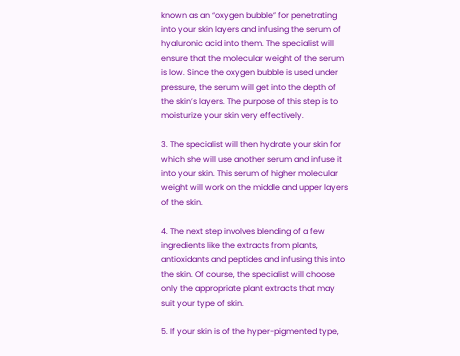known as an “oxygen bubble” for penetrating into your skin layers and infusing the serum of hyaluronic acid into them. The specialist will ensure that the molecular weight of the serum is low. Since the oxygen bubble is used under pressure, the serum will get into the depth of the skin’s layers. The purpose of this step is to moisturize your skin very effectively.

3. The specialist will then hydrate your skin for which she will use another serum and infuse it into your skin. This serum of higher molecular weight will work on the middle and upper layers of the skin.

4. The next step involves blending of a few ingredients like the extracts from plants, antioxidants and peptides and infusing this into the skin. Of course, the specialist will choose only the appropriate plant extracts that may suit your type of skin.

5. If your skin is of the hyper-pigmented type,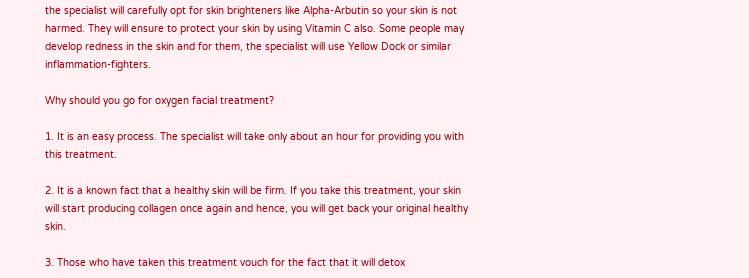the specialist will carefully opt for skin brighteners like Alpha-Arbutin so your skin is not harmed. They will ensure to protect your skin by using Vitamin C also. Some people may develop redness in the skin and for them, the specialist will use Yellow Dock or similar inflammation-fighters.

Why should you go for oxygen facial treatment?

1. It is an easy process. The specialist will take only about an hour for providing you with this treatment.

2. It is a known fact that a healthy skin will be firm. If you take this treatment, your skin will start producing collagen once again and hence, you will get back your original healthy skin.

3. Those who have taken this treatment vouch for the fact that it will detox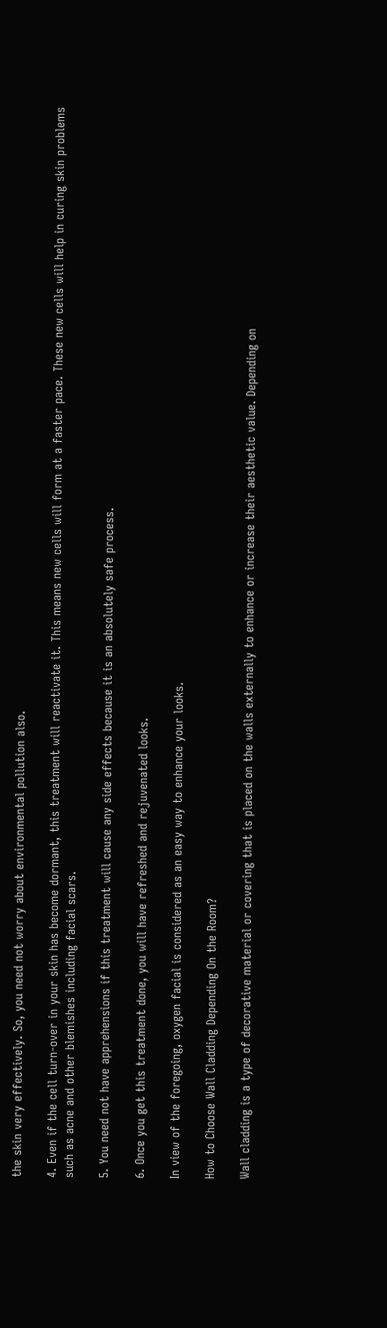the skin very effectively. So, you need not worry about environmental pollution also.

4. Even if the cell turn-over in your skin has become dormant, this treatment will reactivate it. This means new cells will form at a faster pace. These new cells will help in curing skin problems such as acne and other blemishes including facial scars.

5. You need not have apprehensions if this treatment will cause any side effects because it is an absolutely safe process.

6. Once you get this treatment done, you will have refreshed and rejuvenated looks.

In view of the foregoing, oxygen facial is considered as an easy way to enhance your looks.

How to Choose Wall Cladding Depending On the Room?

Wall cladding is a type of decorative material or covering that is placed on the walls externally to enhance or increase their aesthetic value. Depending on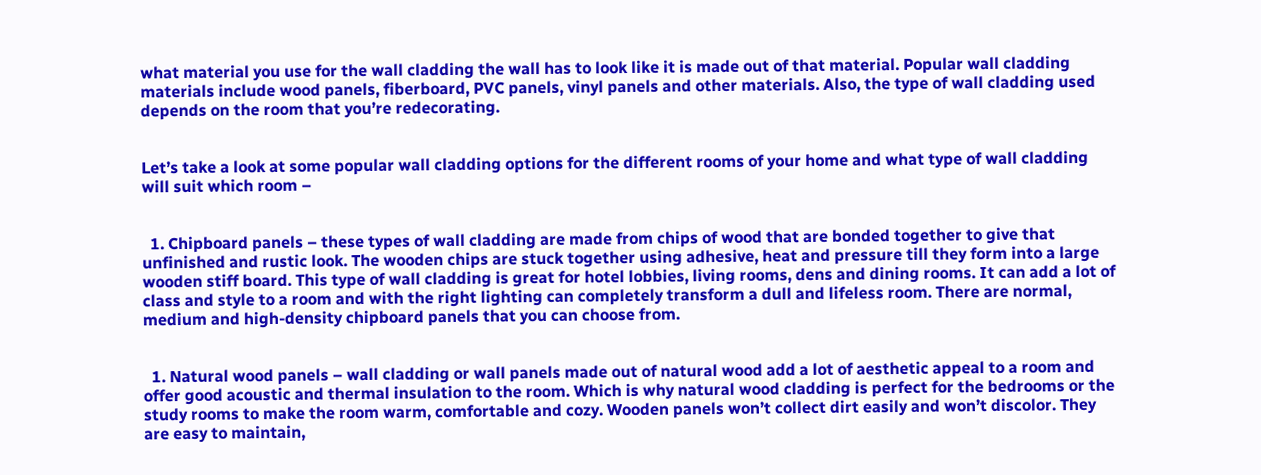what material you use for the wall cladding the wall has to look like it is made out of that material. Popular wall cladding materials include wood panels, fiberboard, PVC panels, vinyl panels and other materials. Also, the type of wall cladding used depends on the room that you’re redecorating.


Let’s take a look at some popular wall cladding options for the different rooms of your home and what type of wall cladding will suit which room –


  1. Chipboard panels – these types of wall cladding are made from chips of wood that are bonded together to give that unfinished and rustic look. The wooden chips are stuck together using adhesive, heat and pressure till they form into a large wooden stiff board. This type of wall cladding is great for hotel lobbies, living rooms, dens and dining rooms. It can add a lot of class and style to a room and with the right lighting can completely transform a dull and lifeless room. There are normal, medium and high-density chipboard panels that you can choose from.


  1. Natural wood panels – wall cladding or wall panels made out of natural wood add a lot of aesthetic appeal to a room and offer good acoustic and thermal insulation to the room. Which is why natural wood cladding is perfect for the bedrooms or the study rooms to make the room warm, comfortable and cozy. Wooden panels won’t collect dirt easily and won’t discolor. They are easy to maintain,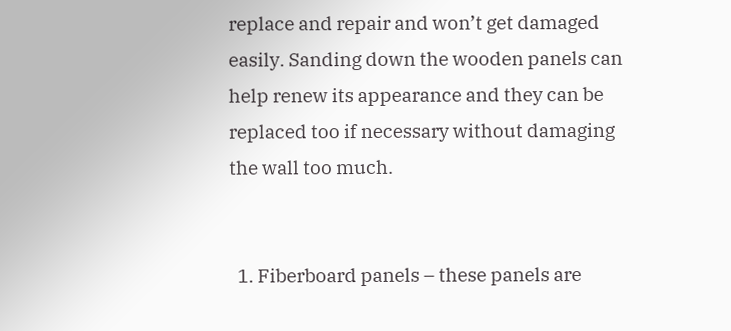replace and repair and won’t get damaged easily. Sanding down the wooden panels can help renew its appearance and they can be replaced too if necessary without damaging the wall too much.


  1. Fiberboard panels – these panels are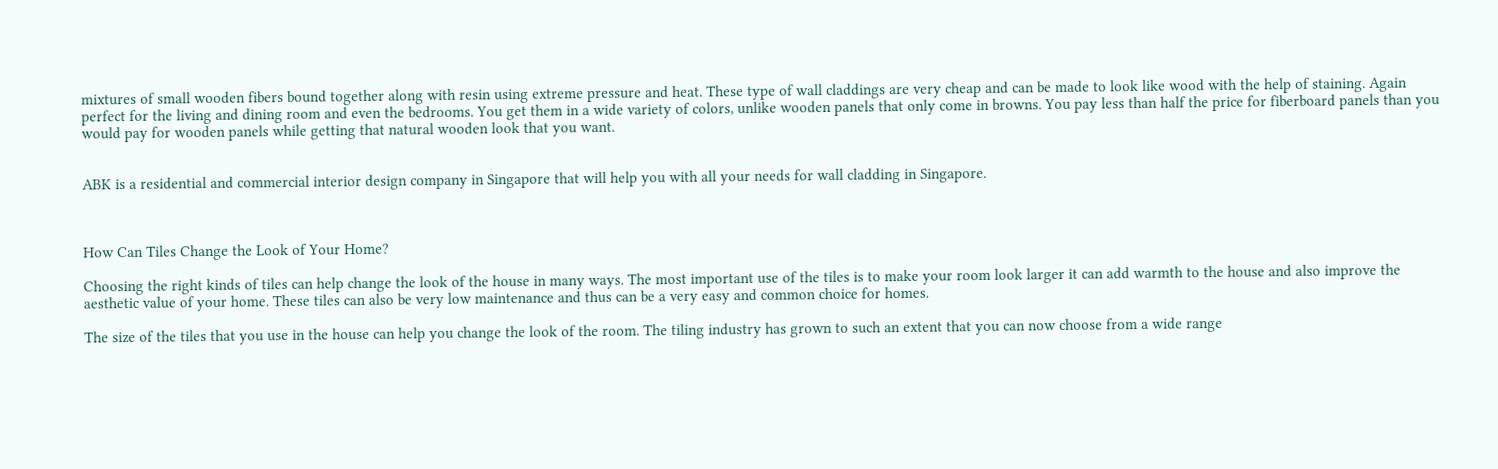mixtures of small wooden fibers bound together along with resin using extreme pressure and heat. These type of wall claddings are very cheap and can be made to look like wood with the help of staining. Again perfect for the living and dining room and even the bedrooms. You get them in a wide variety of colors, unlike wooden panels that only come in browns. You pay less than half the price for fiberboard panels than you would pay for wooden panels while getting that natural wooden look that you want.


ABK is a residential and commercial interior design company in Singapore that will help you with all your needs for wall cladding in Singapore.



How Can Tiles Change the Look of Your Home?

Choosing the right kinds of tiles can help change the look of the house in many ways. The most important use of the tiles is to make your room look larger it can add warmth to the house and also improve the aesthetic value of your home. These tiles can also be very low maintenance and thus can be a very easy and common choice for homes.

The size of the tiles that you use in the house can help you change the look of the room. The tiling industry has grown to such an extent that you can now choose from a wide range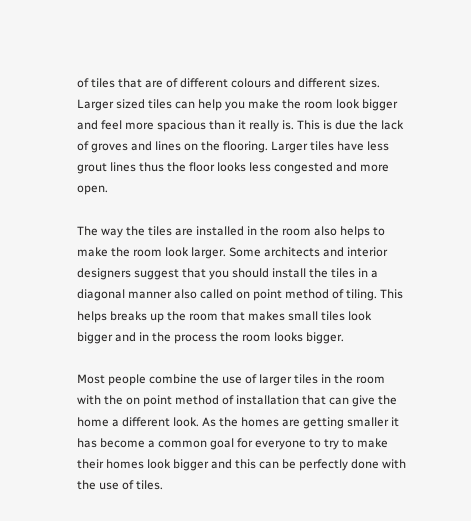of tiles that are of different colours and different sizes. Larger sized tiles can help you make the room look bigger and feel more spacious than it really is. This is due the lack of groves and lines on the flooring. Larger tiles have less grout lines thus the floor looks less congested and more open.

The way the tiles are installed in the room also helps to make the room look larger. Some architects and interior designers suggest that you should install the tiles in a diagonal manner also called on point method of tiling. This helps breaks up the room that makes small tiles look bigger and in the process the room looks bigger.

Most people combine the use of larger tiles in the room with the on point method of installation that can give the home a different look. As the homes are getting smaller it has become a common goal for everyone to try to make their homes look bigger and this can be perfectly done with the use of tiles.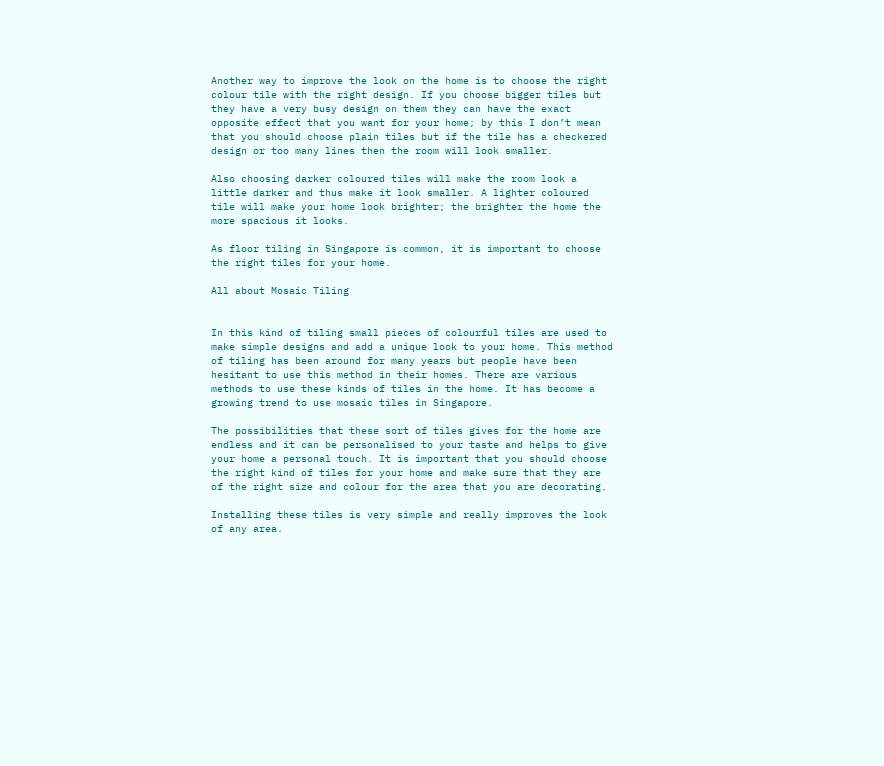Another way to improve the look on the home is to choose the right colour tile with the right design. If you choose bigger tiles but they have a very busy design on them they can have the exact opposite effect that you want for your home; by this I don’t mean that you should choose plain tiles but if the tile has a checkered design or too many lines then the room will look smaller.

Also choosing darker coloured tiles will make the room look a little darker and thus make it look smaller. A lighter coloured tile will make your home look brighter; the brighter the home the more spacious it looks.

As floor tiling in Singapore is common, it is important to choose the right tiles for your home.

All about Mosaic Tiling


In this kind of tiling small pieces of colourful tiles are used to make simple designs and add a unique look to your home. This method of tiling has been around for many years but people have been hesitant to use this method in their homes. There are various methods to use these kinds of tiles in the home. It has become a growing trend to use mosaic tiles in Singapore.

The possibilities that these sort of tiles gives for the home are endless and it can be personalised to your taste and helps to give your home a personal touch. It is important that you should choose the right kind of tiles for your home and make sure that they are of the right size and colour for the area that you are decorating.

Installing these tiles is very simple and really improves the look of any area.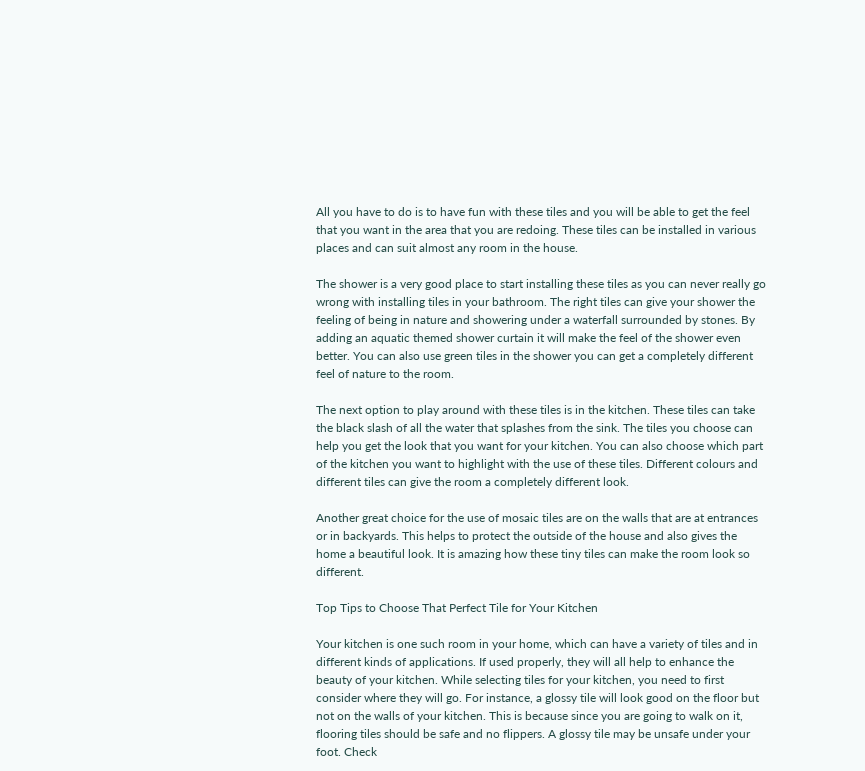All you have to do is to have fun with these tiles and you will be able to get the feel that you want in the area that you are redoing. These tiles can be installed in various places and can suit almost any room in the house.

The shower is a very good place to start installing these tiles as you can never really go wrong with installing tiles in your bathroom. The right tiles can give your shower the feeling of being in nature and showering under a waterfall surrounded by stones. By adding an aquatic themed shower curtain it will make the feel of the shower even better. You can also use green tiles in the shower you can get a completely different feel of nature to the room.

The next option to play around with these tiles is in the kitchen. These tiles can take the black slash of all the water that splashes from the sink. The tiles you choose can help you get the look that you want for your kitchen. You can also choose which part of the kitchen you want to highlight with the use of these tiles. Different colours and different tiles can give the room a completely different look.

Another great choice for the use of mosaic tiles are on the walls that are at entrances or in backyards. This helps to protect the outside of the house and also gives the home a beautiful look. It is amazing how these tiny tiles can make the room look so different.

Top Tips to Choose That Perfect Tile for Your Kitchen

Your kitchen is one such room in your home, which can have a variety of tiles and in different kinds of applications. If used properly, they will all help to enhance the beauty of your kitchen. While selecting tiles for your kitchen, you need to first consider where they will go. For instance, a glossy tile will look good on the floor but not on the walls of your kitchen. This is because since you are going to walk on it, flooring tiles should be safe and no flippers. A glossy tile may be unsafe under your foot. Check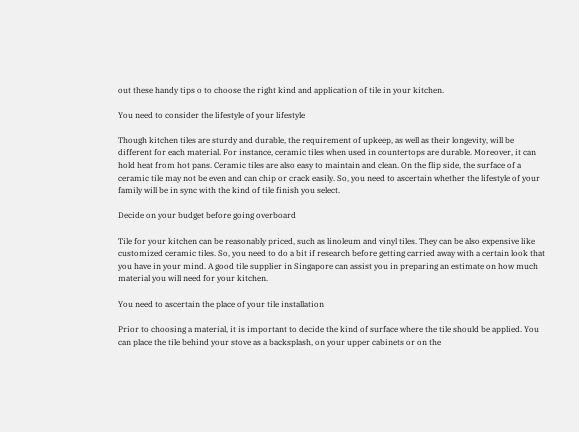out these handy tips o to choose the right kind and application of tile in your kitchen.

You need to consider the lifestyle of your lifestyle

Though kitchen tiles are sturdy and durable, the requirement of upkeep, as well as their longevity, will be different for each material. For instance, ceramic tiles when used in countertops are durable. Moreover, it can hold heat from hot pans. Ceramic tiles are also easy to maintain and clean. On the flip side, the surface of a ceramic tile may not be even and can chip or crack easily. So, you need to ascertain whether the lifestyle of your family will be in sync with the kind of tile finish you select.

Decide on your budget before going overboard

Tile for your kitchen can be reasonably priced, such as linoleum and vinyl tiles. They can be also expensive like customized ceramic tiles. So, you need to do a bit if research before getting carried away with a certain look that you have in your mind. A good tile supplier in Singapore can assist you in preparing an estimate on how much material you will need for your kitchen.

You need to ascertain the place of your tile installation

Prior to choosing a material, it is important to decide the kind of surface where the tile should be applied. You can place the tile behind your stove as a backsplash, on your upper cabinets or on the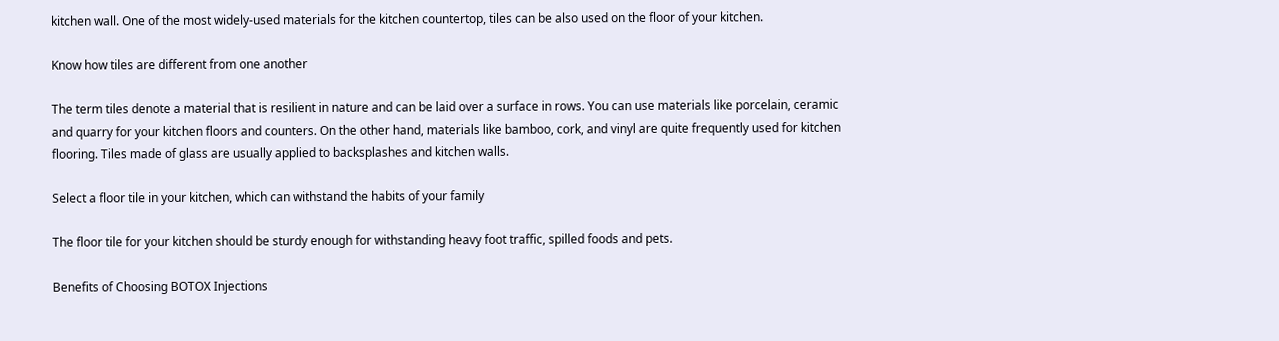kitchen wall. One of the most widely-used materials for the kitchen countertop, tiles can be also used on the floor of your kitchen.

Know how tiles are different from one another

The term tiles denote a material that is resilient in nature and can be laid over a surface in rows. You can use materials like porcelain, ceramic and quarry for your kitchen floors and counters. On the other hand, materials like bamboo, cork, and vinyl are quite frequently used for kitchen flooring. Tiles made of glass are usually applied to backsplashes and kitchen walls.

Select a floor tile in your kitchen, which can withstand the habits of your family

The floor tile for your kitchen should be sturdy enough for withstanding heavy foot traffic, spilled foods and pets.

Benefits of Choosing BOTOX Injections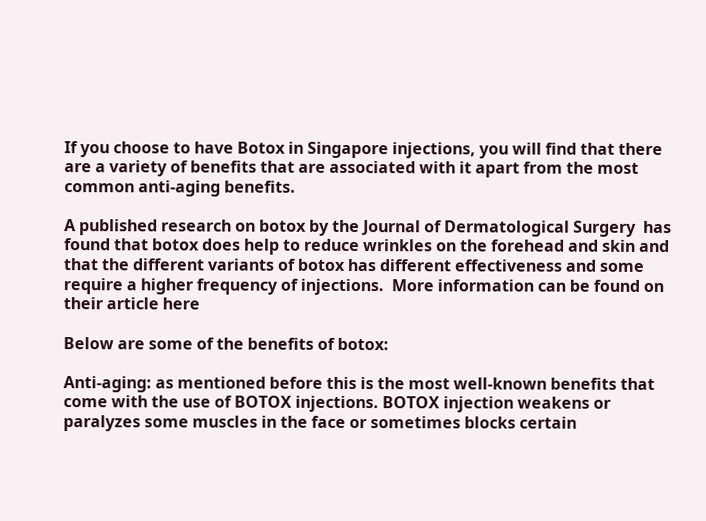If you choose to have Botox in Singapore injections, you will find that there are a variety of benefits that are associated with it apart from the most common anti-aging benefits.

A published research on botox by the Journal of Dermatological Surgery  has found that botox does help to reduce wrinkles on the forehead and skin and that the different variants of botox has different effectiveness and some require a higher frequency of injections.  More information can be found on their article here

Below are some of the benefits of botox:

Anti-aging: as mentioned before this is the most well-known benefits that come with the use of BOTOX injections. BOTOX injection weakens or paralyzes some muscles in the face or sometimes blocks certain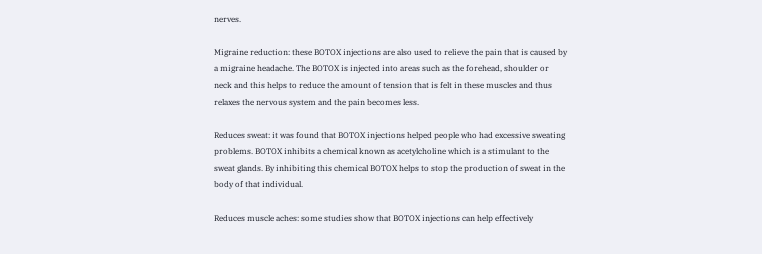nerves.

Migraine reduction: these BOTOX injections are also used to relieve the pain that is caused by a migraine headache. The BOTOX is injected into areas such as the forehead, shoulder or neck and this helps to reduce the amount of tension that is felt in these muscles and thus relaxes the nervous system and the pain becomes less.

Reduces sweat: it was found that BOTOX injections helped people who had excessive sweating problems. BOTOX inhibits a chemical known as acetylcholine which is a stimulant to the sweat glands. By inhibiting this chemical BOTOX helps to stop the production of sweat in the body of that individual.

Reduces muscle aches: some studies show that BOTOX injections can help effectively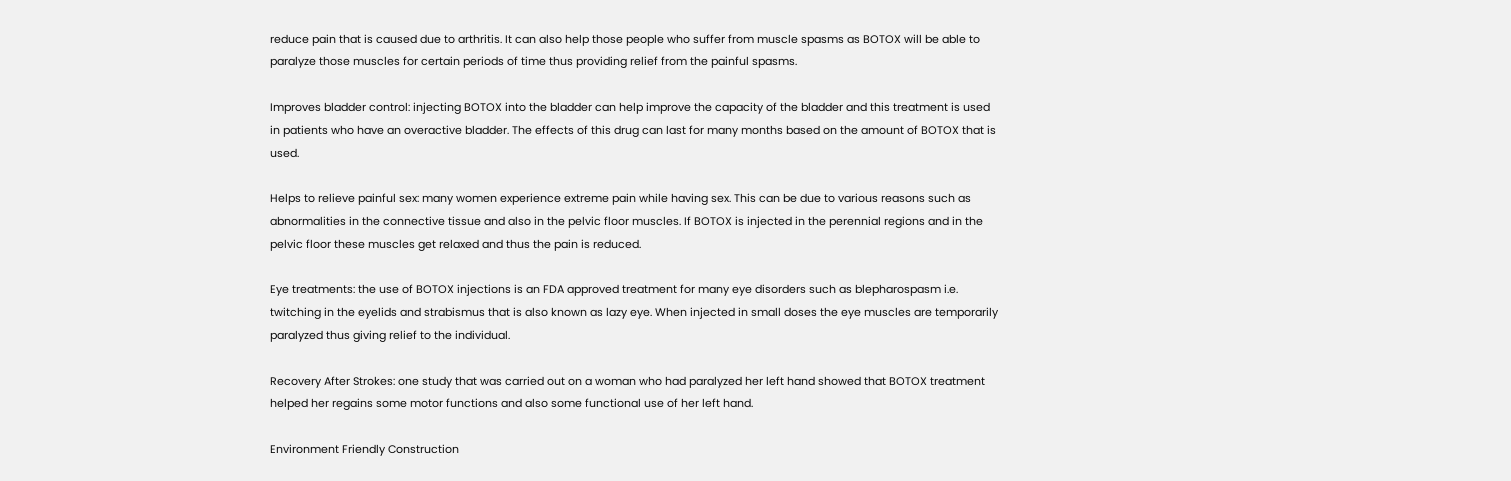reduce pain that is caused due to arthritis. It can also help those people who suffer from muscle spasms as BOTOX will be able to paralyze those muscles for certain periods of time thus providing relief from the painful spasms.

Improves bladder control: injecting BOTOX into the bladder can help improve the capacity of the bladder and this treatment is used in patients who have an overactive bladder. The effects of this drug can last for many months based on the amount of BOTOX that is used.

Helps to relieve painful sex: many women experience extreme pain while having sex. This can be due to various reasons such as abnormalities in the connective tissue and also in the pelvic floor muscles. If BOTOX is injected in the perennial regions and in the pelvic floor these muscles get relaxed and thus the pain is reduced.

Eye treatments: the use of BOTOX injections is an FDA approved treatment for many eye disorders such as blepharospasm i.e. twitching in the eyelids and strabismus that is also known as lazy eye. When injected in small doses the eye muscles are temporarily paralyzed thus giving relief to the individual.

Recovery After Strokes: one study that was carried out on a woman who had paralyzed her left hand showed that BOTOX treatment helped her regains some motor functions and also some functional use of her left hand.

Environment Friendly Construction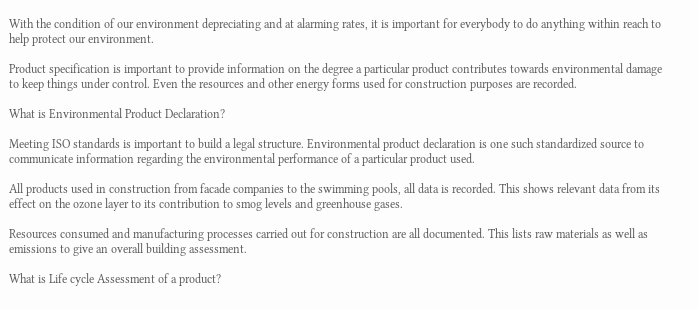With the condition of our environment depreciating and at alarming rates, it is important for everybody to do anything within reach to help protect our environment.

Product specification is important to provide information on the degree a particular product contributes towards environmental damage to keep things under control. Even the resources and other energy forms used for construction purposes are recorded.

What is Environmental Product Declaration?

Meeting ISO standards is important to build a legal structure. Environmental product declaration is one such standardized source to communicate information regarding the environmental performance of a particular product used.

All products used in construction from facade companies to the swimming pools, all data is recorded. This shows relevant data from its effect on the ozone layer to its contribution to smog levels and greenhouse gases.

Resources consumed and manufacturing processes carried out for construction are all documented. This lists raw materials as well as emissions to give an overall building assessment.

What is Life cycle Assessment of a product?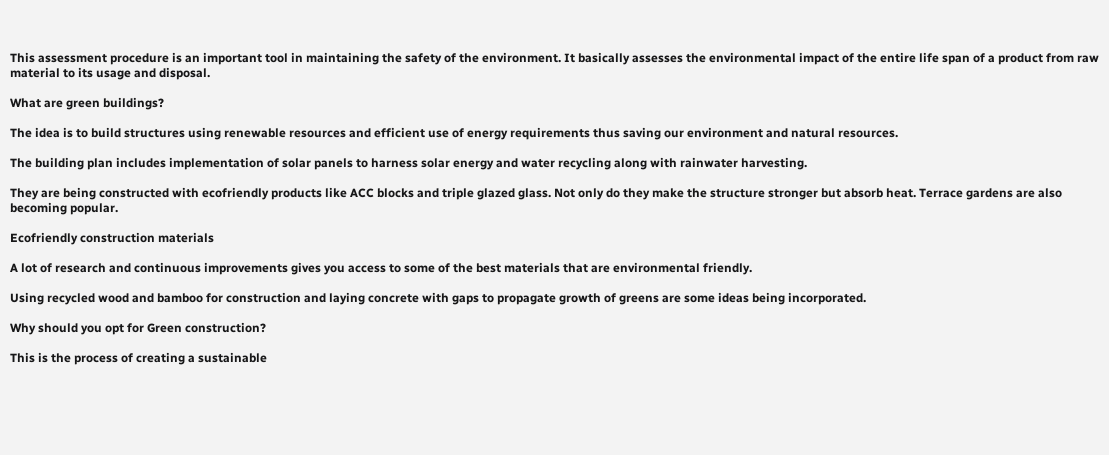This assessment procedure is an important tool in maintaining the safety of the environment. It basically assesses the environmental impact of the entire life span of a product from raw material to its usage and disposal.

What are green buildings?

The idea is to build structures using renewable resources and efficient use of energy requirements thus saving our environment and natural resources.

The building plan includes implementation of solar panels to harness solar energy and water recycling along with rainwater harvesting.

They are being constructed with ecofriendly products like ACC blocks and triple glazed glass. Not only do they make the structure stronger but absorb heat. Terrace gardens are also becoming popular.

Ecofriendly construction materials

A lot of research and continuous improvements gives you access to some of the best materials that are environmental friendly.

Using recycled wood and bamboo for construction and laying concrete with gaps to propagate growth of greens are some ideas being incorporated.

Why should you opt for Green construction?

This is the process of creating a sustainable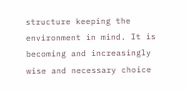structure keeping the environment in mind. It is becoming and increasingly wise and necessary choice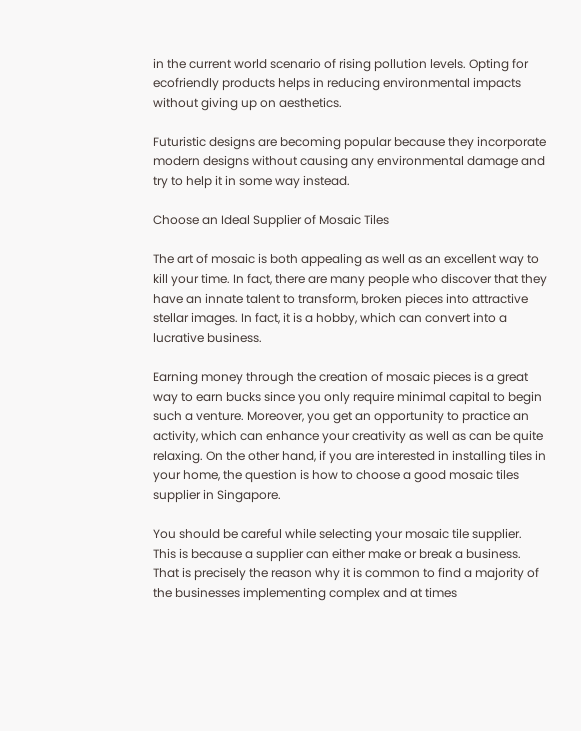in the current world scenario of rising pollution levels. Opting for ecofriendly products helps in reducing environmental impacts without giving up on aesthetics.

Futuristic designs are becoming popular because they incorporate modern designs without causing any environmental damage and try to help it in some way instead.

Choose an Ideal Supplier of Mosaic Tiles

The art of mosaic is both appealing as well as an excellent way to kill your time. In fact, there are many people who discover that they have an innate talent to transform, broken pieces into attractive stellar images. In fact, it is a hobby, which can convert into a lucrative business.

Earning money through the creation of mosaic pieces is a great way to earn bucks since you only require minimal capital to begin such a venture. Moreover, you get an opportunity to practice an activity, which can enhance your creativity as well as can be quite relaxing. On the other hand, if you are interested in installing tiles in your home, the question is how to choose a good mosaic tiles supplier in Singapore.

You should be careful while selecting your mosaic tile supplier. This is because a supplier can either make or break a business. That is precisely the reason why it is common to find a majority of the businesses implementing complex and at times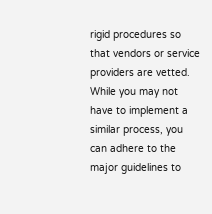rigid procedures so that vendors or service providers are vetted. While you may not have to implement a similar process, you can adhere to the major guidelines to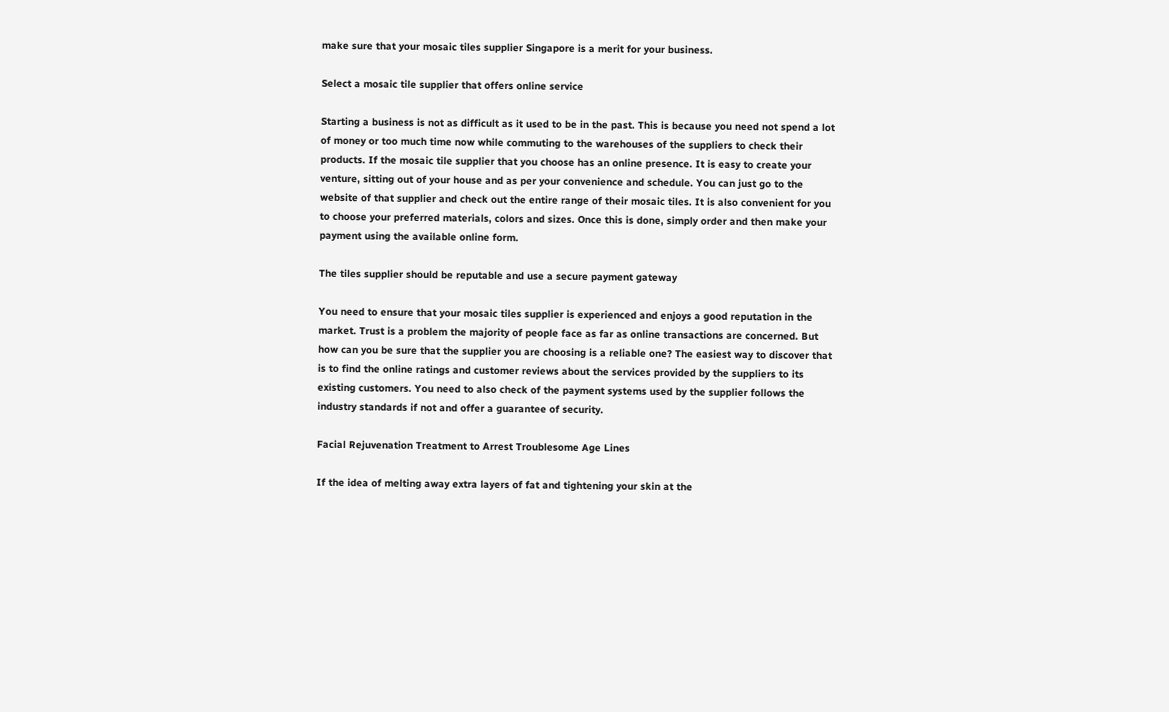make sure that your mosaic tiles supplier Singapore is a merit for your business.

Select a mosaic tile supplier that offers online service

Starting a business is not as difficult as it used to be in the past. This is because you need not spend a lot of money or too much time now while commuting to the warehouses of the suppliers to check their products. If the mosaic tile supplier that you choose has an online presence. It is easy to create your venture, sitting out of your house and as per your convenience and schedule. You can just go to the website of that supplier and check out the entire range of their mosaic tiles. It is also convenient for you to choose your preferred materials, colors and sizes. Once this is done, simply order and then make your payment using the available online form.

The tiles supplier should be reputable and use a secure payment gateway

You need to ensure that your mosaic tiles supplier is experienced and enjoys a good reputation in the market. Trust is a problem the majority of people face as far as online transactions are concerned. But how can you be sure that the supplier you are choosing is a reliable one? The easiest way to discover that is to find the online ratings and customer reviews about the services provided by the suppliers to its existing customers. You need to also check of the payment systems used by the supplier follows the industry standards if not and offer a guarantee of security.

Facial Rejuvenation Treatment to Arrest Troublesome Age Lines

If the idea of melting away extra layers of fat and tightening your skin at the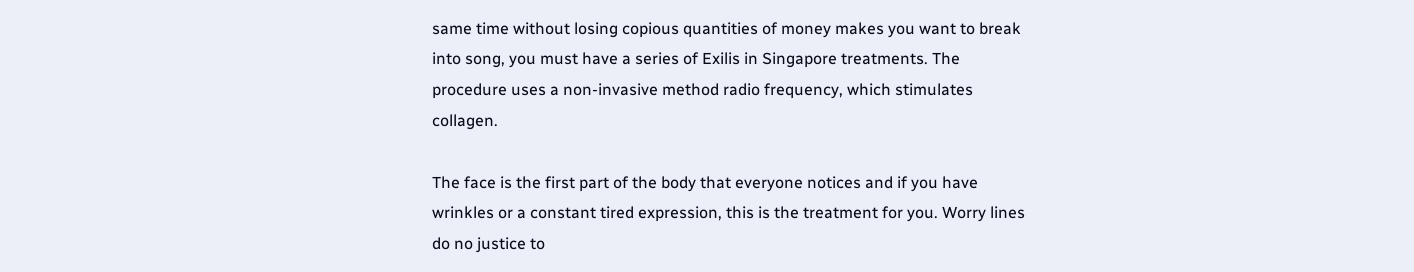same time without losing copious quantities of money makes you want to break into song, you must have a series of Exilis in Singapore treatments. The procedure uses a non-invasive method radio frequency, which stimulates collagen.

The face is the first part of the body that everyone notices and if you have wrinkles or a constant tired expression, this is the treatment for you. Worry lines do no justice to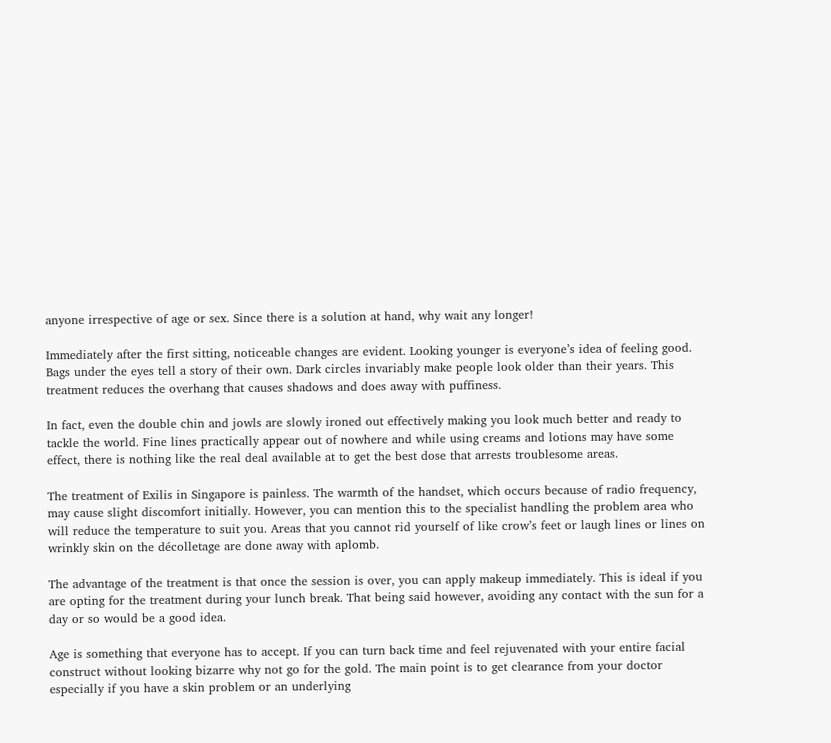anyone irrespective of age or sex. Since there is a solution at hand, why wait any longer!

Immediately after the first sitting, noticeable changes are evident. Looking younger is everyone’s idea of feeling good. Bags under the eyes tell a story of their own. Dark circles invariably make people look older than their years. This treatment reduces the overhang that causes shadows and does away with puffiness.

In fact, even the double chin and jowls are slowly ironed out effectively making you look much better and ready to tackle the world. Fine lines practically appear out of nowhere and while using creams and lotions may have some effect, there is nothing like the real deal available at to get the best dose that arrests troublesome areas.

The treatment of Exilis in Singapore is painless. The warmth of the handset, which occurs because of radio frequency, may cause slight discomfort initially. However, you can mention this to the specialist handling the problem area who will reduce the temperature to suit you. Areas that you cannot rid yourself of like crow’s feet or laugh lines or lines on wrinkly skin on the décolletage are done away with aplomb.

The advantage of the treatment is that once the session is over, you can apply makeup immediately. This is ideal if you are opting for the treatment during your lunch break. That being said however, avoiding any contact with the sun for a day or so would be a good idea.

Age is something that everyone has to accept. If you can turn back time and feel rejuvenated with your entire facial construct without looking bizarre why not go for the gold. The main point is to get clearance from your doctor especially if you have a skin problem or an underlying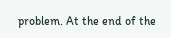problem. At the end of the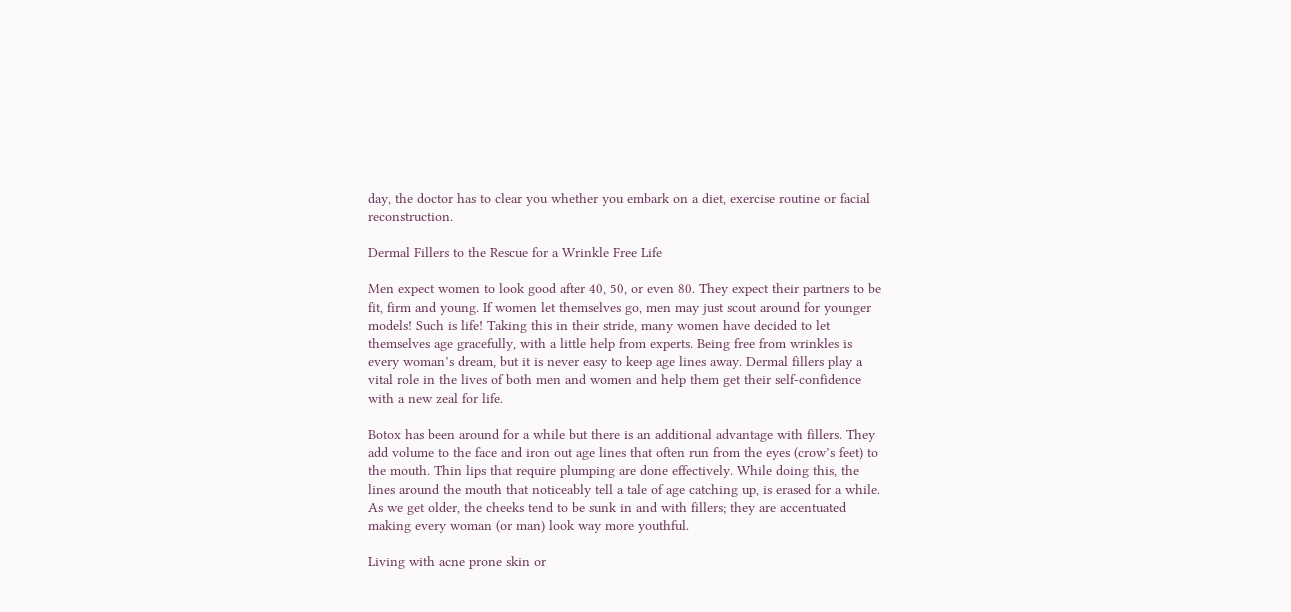day, the doctor has to clear you whether you embark on a diet, exercise routine or facial reconstruction.

Dermal Fillers to the Rescue for a Wrinkle Free Life

Men expect women to look good after 40, 50, or even 80. They expect their partners to be fit, firm and young. If women let themselves go, men may just scout around for younger models! Such is life! Taking this in their stride, many women have decided to let themselves age gracefully, with a little help from experts. Being free from wrinkles is every woman’s dream, but it is never easy to keep age lines away. Dermal fillers play a vital role in the lives of both men and women and help them get their self-confidence with a new zeal for life.

Botox has been around for a while but there is an additional advantage with fillers. They add volume to the face and iron out age lines that often run from the eyes (crow’s feet) to the mouth. Thin lips that require plumping are done effectively. While doing this, the lines around the mouth that noticeably tell a tale of age catching up, is erased for a while. As we get older, the cheeks tend to be sunk in and with fillers; they are accentuated making every woman (or man) look way more youthful.

Living with acne prone skin or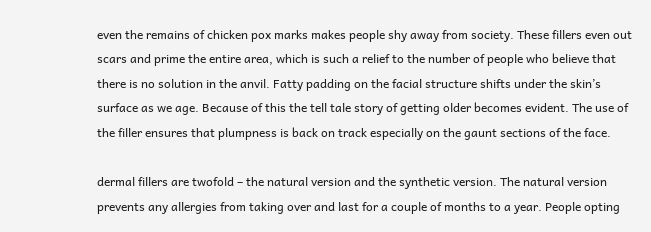even the remains of chicken pox marks makes people shy away from society. These fillers even out scars and prime the entire area, which is such a relief to the number of people who believe that there is no solution in the anvil. Fatty padding on the facial structure shifts under the skin’s surface as we age. Because of this the tell tale story of getting older becomes evident. The use of the filler ensures that plumpness is back on track especially on the gaunt sections of the face.

dermal fillers are twofold – the natural version and the synthetic version. The natural version prevents any allergies from taking over and last for a couple of months to a year. People opting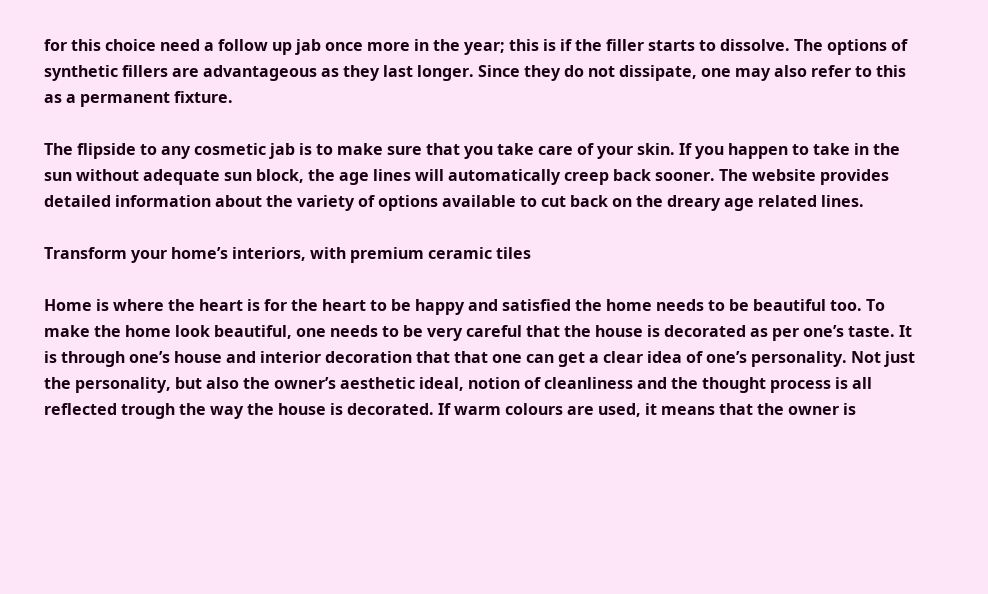for this choice need a follow up jab once more in the year; this is if the filler starts to dissolve. The options of synthetic fillers are advantageous as they last longer. Since they do not dissipate, one may also refer to this as a permanent fixture.

The flipside to any cosmetic jab is to make sure that you take care of your skin. If you happen to take in the sun without adequate sun block, the age lines will automatically creep back sooner. The website provides detailed information about the variety of options available to cut back on the dreary age related lines.

Transform your home’s interiors, with premium ceramic tiles

Home is where the heart is for the heart to be happy and satisfied the home needs to be beautiful too. To make the home look beautiful, one needs to be very careful that the house is decorated as per one’s taste. It is through one’s house and interior decoration that that one can get a clear idea of one’s personality. Not just the personality, but also the owner’s aesthetic ideal, notion of cleanliness and the thought process is all reflected trough the way the house is decorated. If warm colours are used, it means that the owner is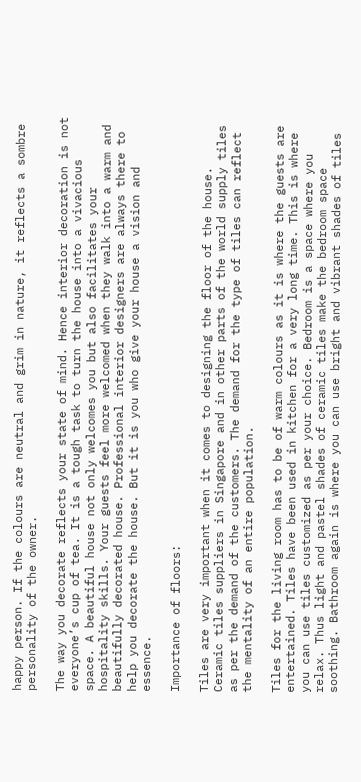happy person. If the colours are neutral and grim in nature, it reflects a sombre personality of the owner.

The way you decorate reflects your state of mind. Hence interior decoration is not everyone’s cup of tea. It is a tough task to turn the house into a vivacious space. A beautiful house not only welcomes you but also facilitates your hospitality skills. Your guests feel more welcomed when they walk into a warm and beautifully decorated house. Professional interior designers are always there to help you decorate the house. But it is you who give your house a vision and essence.

Importance of floors:

Tiles are very important when it comes to designing the floor of the house. Ceramic tiles suppliers in Singapore and in other parts of the world supply tiles as per the demand of the customers. The demand for the type of tiles can reflect the mentality of an entire population.

Tiles for the living room has to be of warm colours as it is where the guests are entertained. Tiles have been used in kitchen for a very long time. This is where you can use tiles customized as per your choice. Bedroom is a space where you relax. Thus light and pastel shades of ceramic tiles make the bedroom space soothing. Bathroom again is where you can use bright and vibrant shades of tiles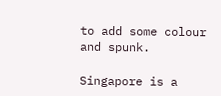to add some colour and spunk.

Singapore is a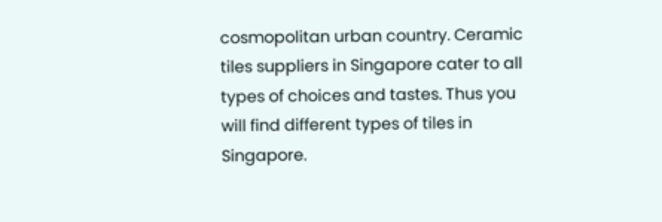cosmopolitan urban country. Ceramic tiles suppliers in Singapore cater to all types of choices and tastes. Thus you will find different types of tiles in Singapore.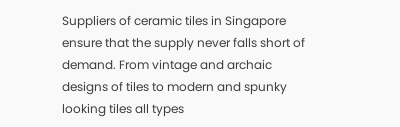Suppliers of ceramic tiles in Singapore ensure that the supply never falls short of demand. From vintage and archaic designs of tiles to modern and spunky looking tiles all types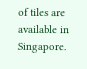of tiles are available in Singapore.